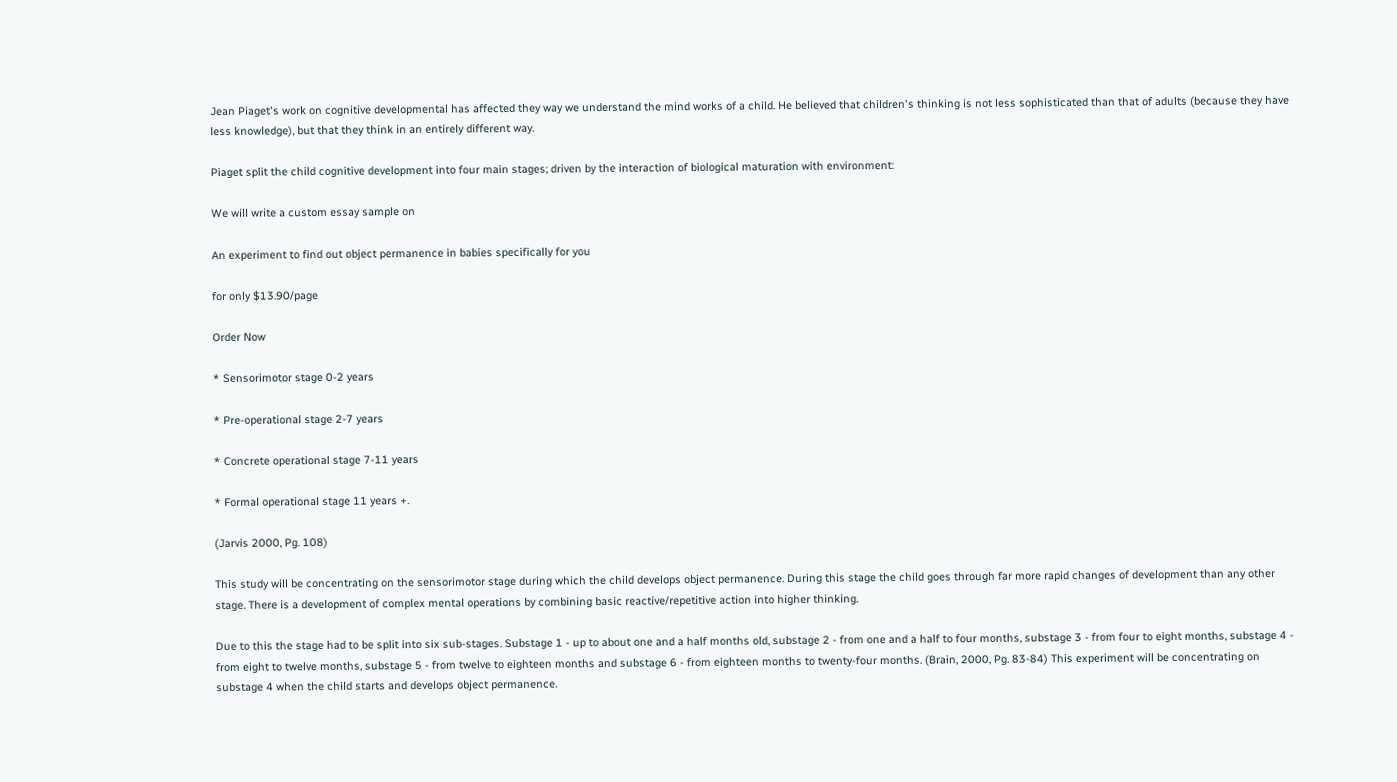Jean Piaget's work on cognitive developmental has affected they way we understand the mind works of a child. He believed that children's thinking is not less sophisticated than that of adults (because they have less knowledge), but that they think in an entirely different way.

Piaget split the child cognitive development into four main stages; driven by the interaction of biological maturation with environment:

We will write a custom essay sample on

An experiment to find out object permanence in babies specifically for you

for only $13.90/page

Order Now

* Sensorimotor stage 0-2 years

* Pre-operational stage 2-7 years

* Concrete operational stage 7-11 years

* Formal operational stage 11 years +.

(Jarvis 2000, Pg. 108)

This study will be concentrating on the sensorimotor stage during which the child develops object permanence. During this stage the child goes through far more rapid changes of development than any other stage. There is a development of complex mental operations by combining basic reactive/repetitive action into higher thinking.

Due to this the stage had to be split into six sub-stages. Substage 1 - up to about one and a half months old, substage 2 - from one and a half to four months, substage 3 - from four to eight months, substage 4 - from eight to twelve months, substage 5 - from twelve to eighteen months and substage 6 - from eighteen months to twenty-four months. (Brain, 2000, Pg. 83-84) This experiment will be concentrating on substage 4 when the child starts and develops object permanence.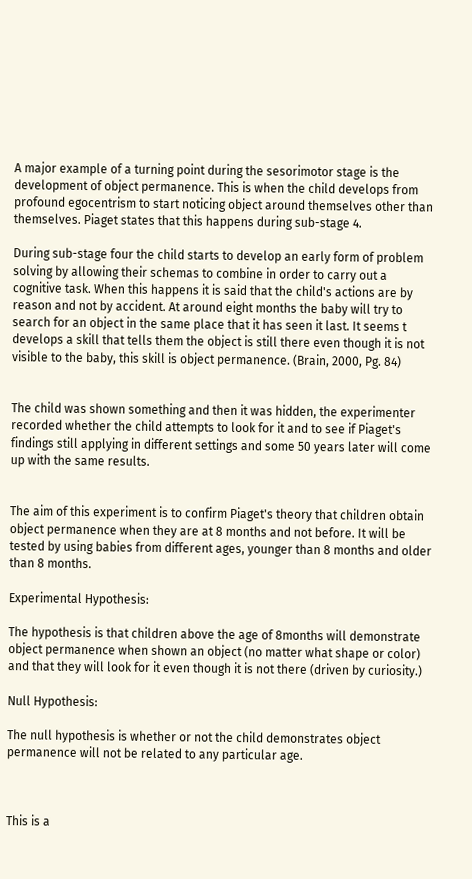A major example of a turning point during the sesorimotor stage is the development of object permanence. This is when the child develops from profound egocentrism to start noticing object around themselves other than themselves. Piaget states that this happens during sub-stage 4.

During sub-stage four the child starts to develop an early form of problem solving by allowing their schemas to combine in order to carry out a cognitive task. When this happens it is said that the child's actions are by reason and not by accident. At around eight months the baby will try to search for an object in the same place that it has seen it last. It seems t develops a skill that tells them the object is still there even though it is not visible to the baby, this skill is object permanence. (Brain, 2000, Pg. 84)


The child was shown something and then it was hidden, the experimenter recorded whether the child attempts to look for it and to see if Piaget's findings still applying in different settings and some 50 years later will come up with the same results.


The aim of this experiment is to confirm Piaget's theory that children obtain object permanence when they are at 8 months and not before. It will be tested by using babies from different ages, younger than 8 months and older than 8 months.

Experimental Hypothesis:

The hypothesis is that children above the age of 8months will demonstrate object permanence when shown an object (no matter what shape or color) and that they will look for it even though it is not there (driven by curiosity.)

Null Hypothesis:

The null hypothesis is whether or not the child demonstrates object permanence will not be related to any particular age.



This is a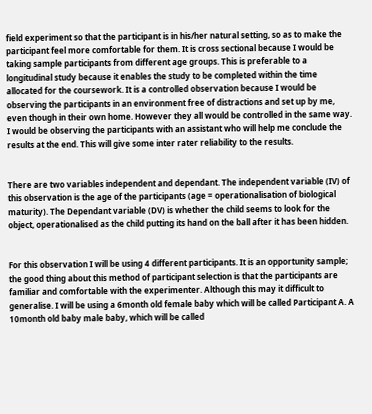field experiment so that the participant is in his/her natural setting, so as to make the participant feel more comfortable for them. It is cross sectional because I would be taking sample participants from different age groups. This is preferable to a longitudinal study because it enables the study to be completed within the time allocated for the coursework. It is a controlled observation because I would be observing the participants in an environment free of distractions and set up by me, even though in their own home. However they all would be controlled in the same way. I would be observing the participants with an assistant who will help me conclude the results at the end. This will give some inter rater reliability to the results.


There are two variables independent and dependant. The independent variable (IV) of this observation is the age of the participants (age = operationalisation of biological maturity). The Dependant variable (DV) is whether the child seems to look for the object, operationalised as the child putting its hand on the ball after it has been hidden.


For this observation I will be using 4 different participants. It is an opportunity sample; the good thing about this method of participant selection is that the participants are familiar and comfortable with the experimenter. Although this may it difficult to generalise. I will be using a 6month old female baby which will be called Participant A. A 10month old baby male baby, which will be called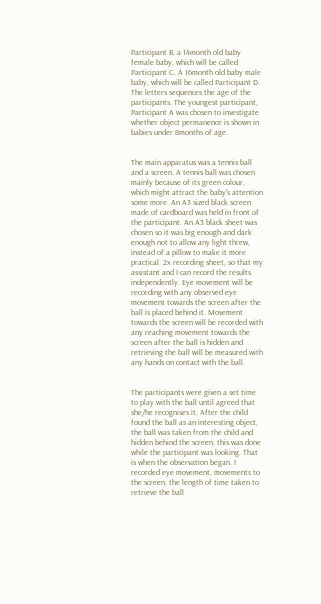Participant B, a 14month old baby female baby, which will be called Participant C. A 16month old baby male baby, which will be called Participant D. The letters sequences the age of the participants. The youngest participant, Participant A was chosen to investigate whether object permanence is shown in babies under 8months of age.


The main apparatus was a tennis ball and a screen. A tennis ball was chosen mainly because of its green colour, which might attract the baby's attention some more. An A3 sized black screen made of cardboard was held in front of the participant. An A3 black sheet was chosen so it was big enough and dark enough not to allow any light threw, instead of a pillow to make it more practical. 2x recording sheet, so that my assistant and I can record the results independently. Eye movement will be recording with any observed eye movement towards the screen after the ball is placed behind it. Movement towards the screen will be recorded with any reaching movement towards the screen after the ball is hidden and retrieving the ball will be measured with any hands on contact with the ball.


The participants were given a set time to play with the ball until agreed that she/he recognises it. After the child found the ball as an interesting object, the ball was taken from the child and hidden behind the screen, this was done while the participant was looking. That is when the observation began. I recorded eye movement, movements to the screen, the length of time taken to retrieve the ball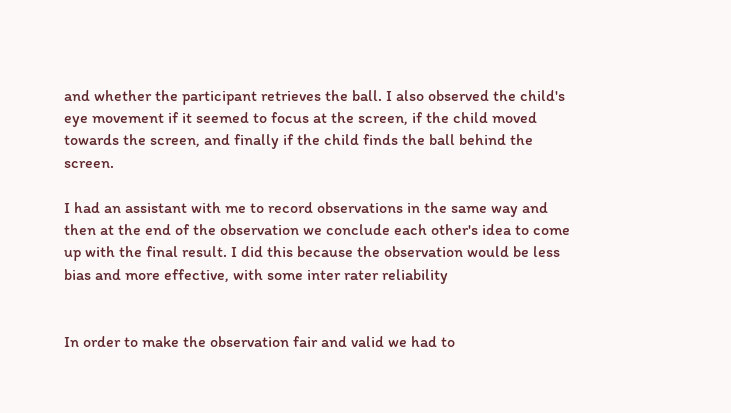and whether the participant retrieves the ball. I also observed the child's eye movement if it seemed to focus at the screen, if the child moved towards the screen, and finally if the child finds the ball behind the screen.

I had an assistant with me to record observations in the same way and then at the end of the observation we conclude each other's idea to come up with the final result. I did this because the observation would be less bias and more effective, with some inter rater reliability


In order to make the observation fair and valid we had to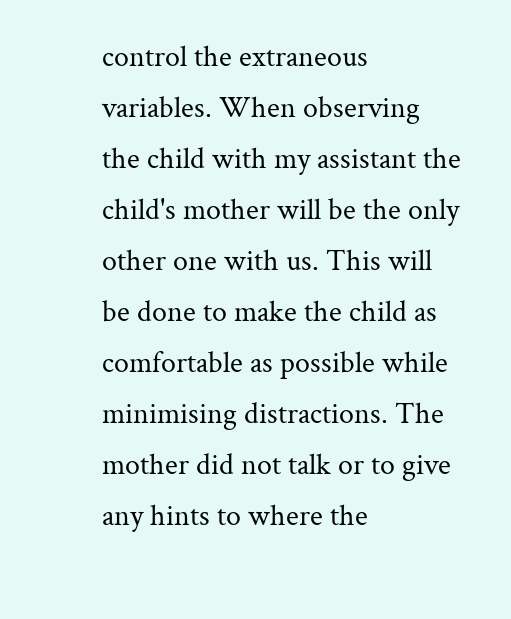control the extraneous variables. When observing the child with my assistant the child's mother will be the only other one with us. This will be done to make the child as comfortable as possible while minimising distractions. The mother did not talk or to give any hints to where the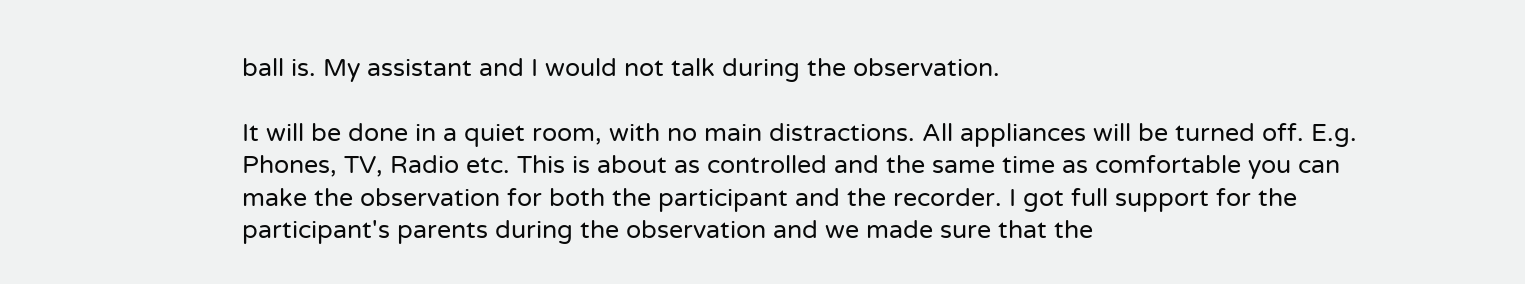ball is. My assistant and I would not talk during the observation.

It will be done in a quiet room, with no main distractions. All appliances will be turned off. E.g. Phones, TV, Radio etc. This is about as controlled and the same time as comfortable you can make the observation for both the participant and the recorder. I got full support for the participant's parents during the observation and we made sure that the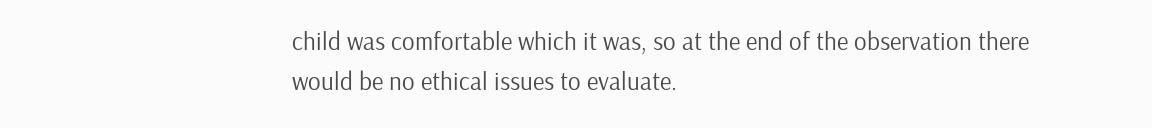child was comfortable which it was, so at the end of the observation there would be no ethical issues to evaluate.